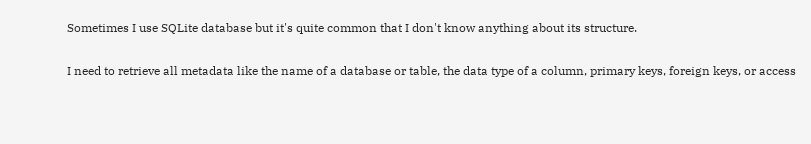Sometimes I use SQLite database but it's quite common that I don't know anything about its structure.

I need to retrieve all metadata like the name of a database or table, the data type of a column, primary keys, foreign keys, or access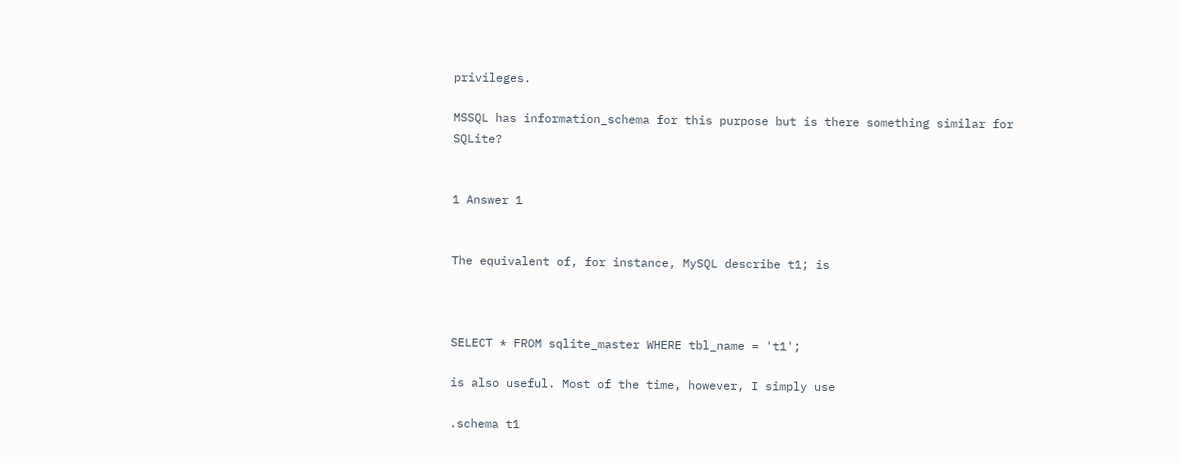privileges.

MSSQL has information_schema for this purpose but is there something similar for SQLite?


1 Answer 1


The equivalent of, for instance, MySQL describe t1; is



SELECT * FROM sqlite_master WHERE tbl_name = 't1';

is also useful. Most of the time, however, I simply use

.schema t1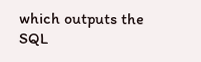which outputs the SQL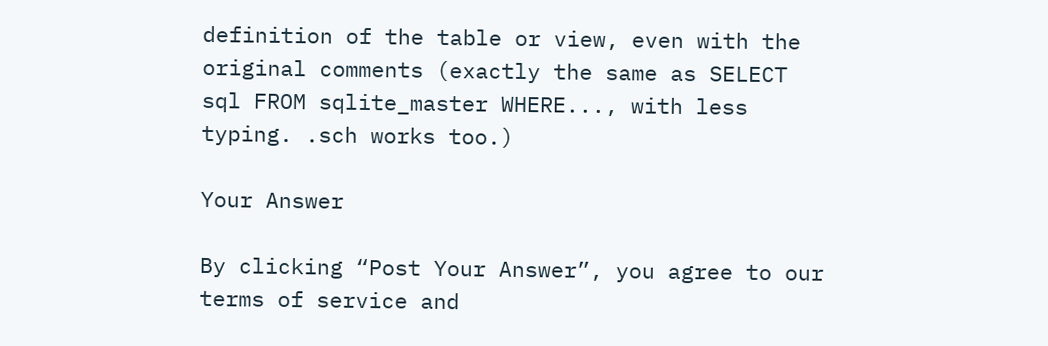definition of the table or view, even with the original comments (exactly the same as SELECT sql FROM sqlite_master WHERE..., with less typing. .sch works too.)

Your Answer

By clicking “Post Your Answer”, you agree to our terms of service and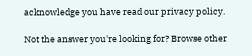acknowledge you have read our privacy policy.

Not the answer you're looking for? Browse other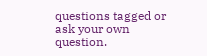questions tagged or ask your own question.